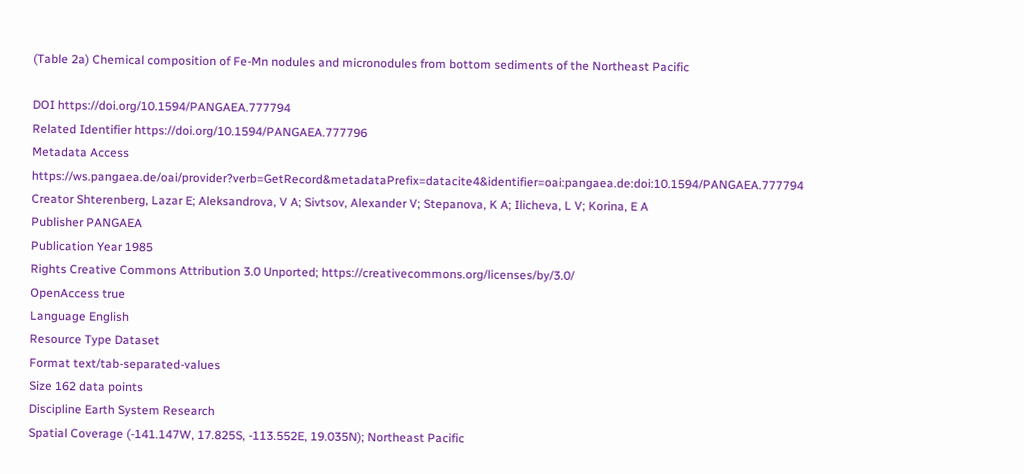(Table 2a) Chemical composition of Fe-Mn nodules and micronodules from bottom sediments of the Northeast Pacific

DOI https://doi.org/10.1594/PANGAEA.777794
Related Identifier https://doi.org/10.1594/PANGAEA.777796
Metadata Access https://ws.pangaea.de/oai/provider?verb=GetRecord&metadataPrefix=datacite4&identifier=oai:pangaea.de:doi:10.1594/PANGAEA.777794
Creator Shterenberg, Lazar E; Aleksandrova, V A; Sivtsov, Alexander V; Stepanova, K A; Ilicheva, L V; Korina, E A
Publisher PANGAEA
Publication Year 1985
Rights Creative Commons Attribution 3.0 Unported; https://creativecommons.org/licenses/by/3.0/
OpenAccess true
Language English
Resource Type Dataset
Format text/tab-separated-values
Size 162 data points
Discipline Earth System Research
Spatial Coverage (-141.147W, 17.825S, -113.552E, 19.035N); Northeast Pacific